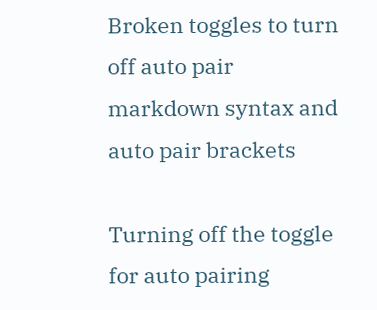Broken toggles to turn off auto pair markdown syntax and auto pair brackets

Turning off the toggle for auto pairing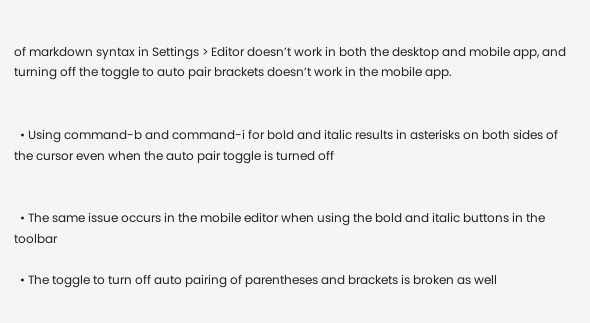of markdown syntax in Settings > Editor doesn’t work in both the desktop and mobile app, and turning off the toggle to auto pair brackets doesn’t work in the mobile app.


  • Using command-b and command-i for bold and italic results in asterisks on both sides of the cursor even when the auto pair toggle is turned off


  • The same issue occurs in the mobile editor when using the bold and italic buttons in the toolbar

  • The toggle to turn off auto pairing of parentheses and brackets is broken as well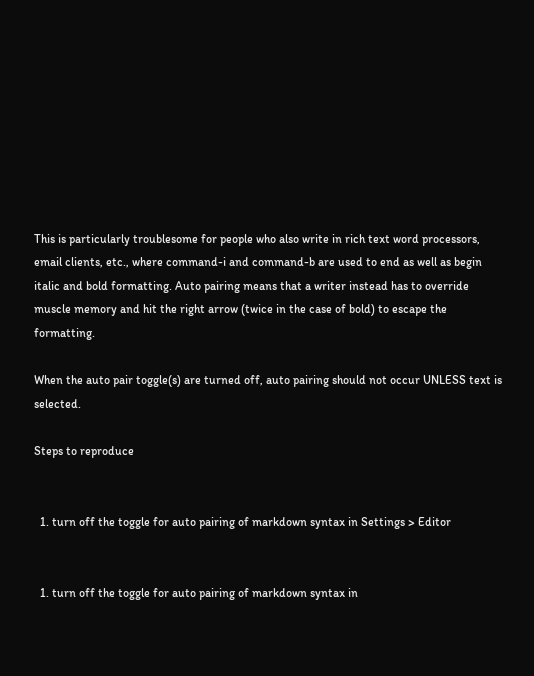This is particularly troublesome for people who also write in rich text word processors, email clients, etc., where command-i and command-b are used to end as well as begin italic and bold formatting. Auto pairing means that a writer instead has to override muscle memory and hit the right arrow (twice in the case of bold) to escape the formatting.

When the auto pair toggle(s) are turned off, auto pairing should not occur UNLESS text is selected.

Steps to reproduce


  1. turn off the toggle for auto pairing of markdown syntax in Settings > Editor


  1. turn off the toggle for auto pairing of markdown syntax in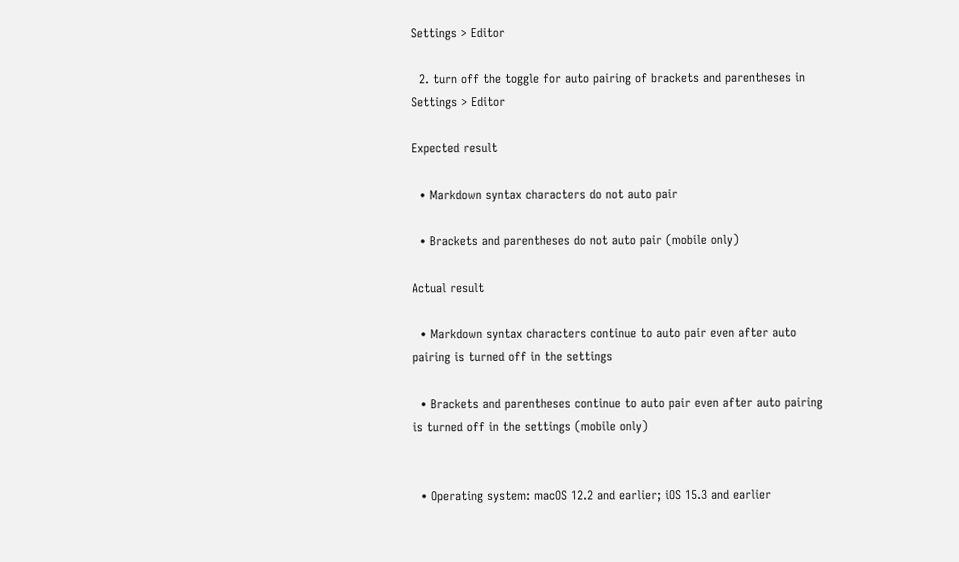Settings > Editor

  2. turn off the toggle for auto pairing of brackets and parentheses in Settings > Editor

Expected result

  • Markdown syntax characters do not auto pair

  • Brackets and parentheses do not auto pair (mobile only)

Actual result

  • Markdown syntax characters continue to auto pair even after auto pairing is turned off in the settings

  • Brackets and parentheses continue to auto pair even after auto pairing is turned off in the settings (mobile only)


  • Operating system: macOS 12.2 and earlier; iOS 15.3 and earlier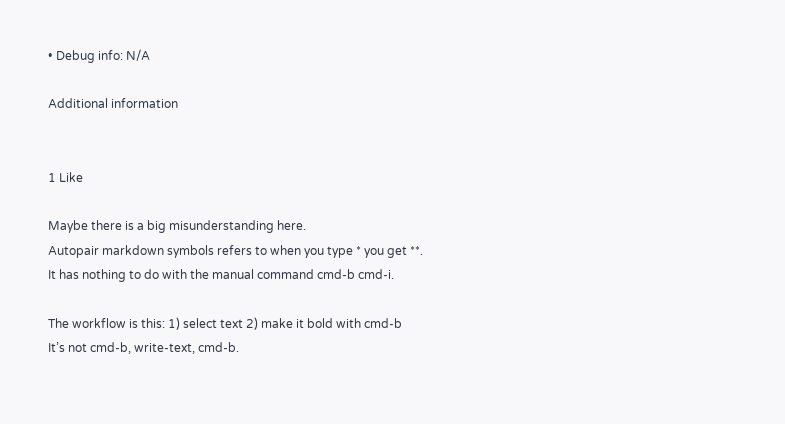• Debug info: N/A

Additional information


1 Like

Maybe there is a big misunderstanding here.
Autopair markdown symbols refers to when you type * you get **.
It has nothing to do with the manual command cmd-b cmd-i.

The workflow is this: 1) select text 2) make it bold with cmd-b
It’s not cmd-b, write-text, cmd-b.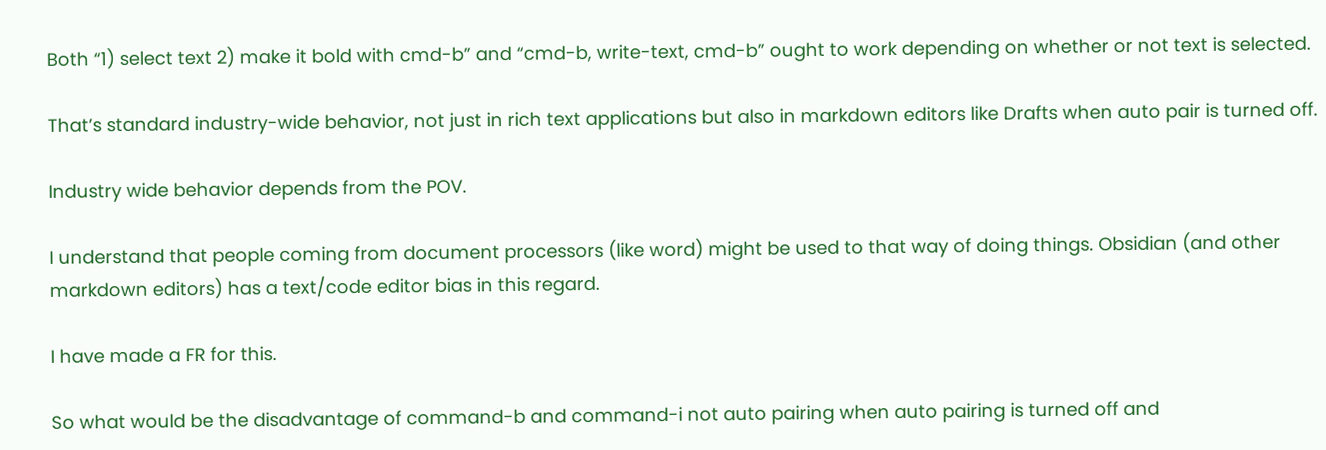Both “1) select text 2) make it bold with cmd-b” and “cmd-b, write-text, cmd-b” ought to work depending on whether or not text is selected.

That’s standard industry-wide behavior, not just in rich text applications but also in markdown editors like Drafts when auto pair is turned off.

Industry wide behavior depends from the POV.

I understand that people coming from document processors (like word) might be used to that way of doing things. Obsidian (and other markdown editors) has a text/code editor bias in this regard.

I have made a FR for this.

So what would be the disadvantage of command-b and command-i not auto pairing when auto pairing is turned off and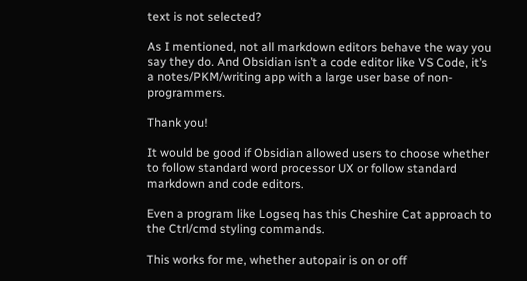text is not selected?

As I mentioned, not all markdown editors behave the way you say they do. And Obsidian isn’t a code editor like VS Code, it’s a notes/PKM/writing app with a large user base of non-programmers.

Thank you!

It would be good if Obsidian allowed users to choose whether to follow standard word processor UX or follow standard markdown and code editors.

Even a program like Logseq has this Cheshire Cat approach to the Ctrl/cmd styling commands.

This works for me, whether autopair is on or off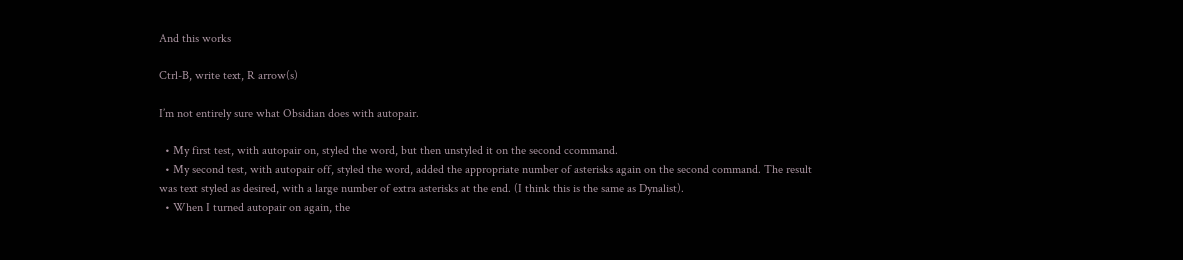And this works

Ctrl-B, write text, R arrow(s)

I’m not entirely sure what Obsidian does with autopair.

  • My first test, with autopair on, styled the word, but then unstyled it on the second ccommand.
  • My second test, with autopair off, styled the word, added the appropriate number of asterisks again on the second command. The result was text styled as desired, with a large number of extra asterisks at the end. (I think this is the same as Dynalist).
  • When I turned autopair on again, the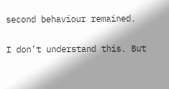second behaviour remained.

I don’t understand this. But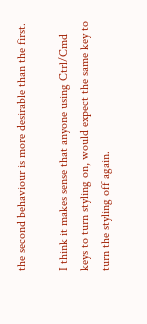the second behaviour is more desirable than the first.

I think it makes sense that anyone using Ctrl/Cmd keys to turn styling on, would expect the same key to turn the styling off again.